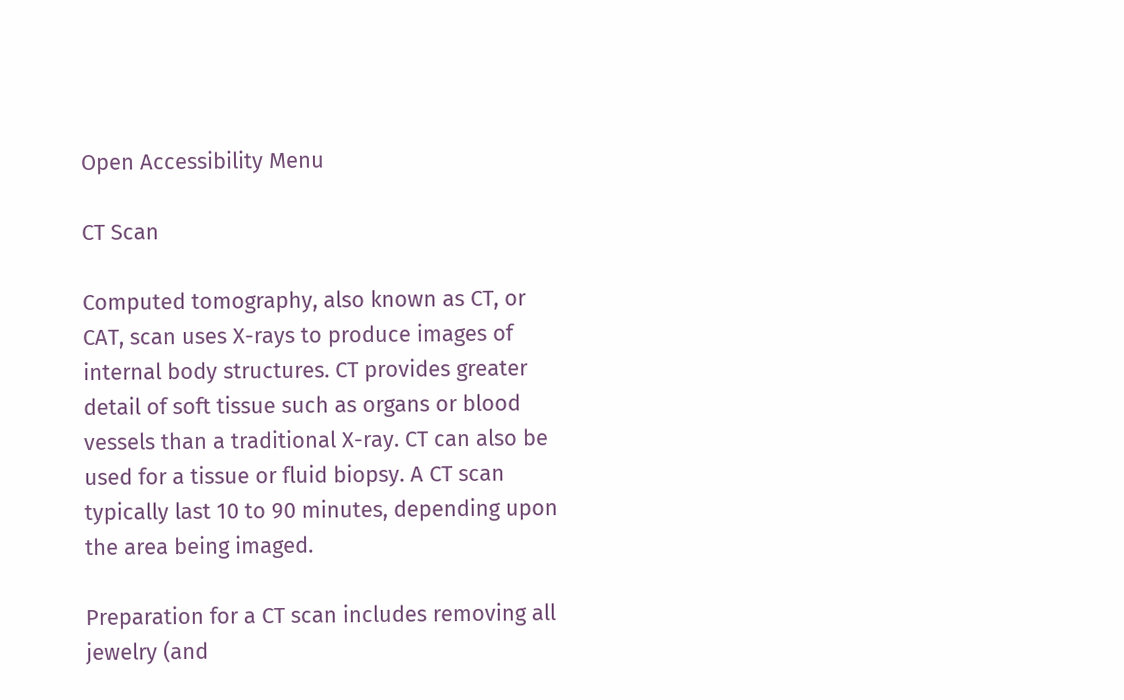Open Accessibility Menu

CT Scan

Computed tomography, also known as CT, or CAT, scan uses X-rays to produce images of internal body structures. CT provides greater detail of soft tissue such as organs or blood vessels than a traditional X-ray. CT can also be used for a tissue or fluid biopsy. A CT scan typically last 10 to 90 minutes, depending upon the area being imaged.

Preparation for a CT scan includes removing all jewelry (and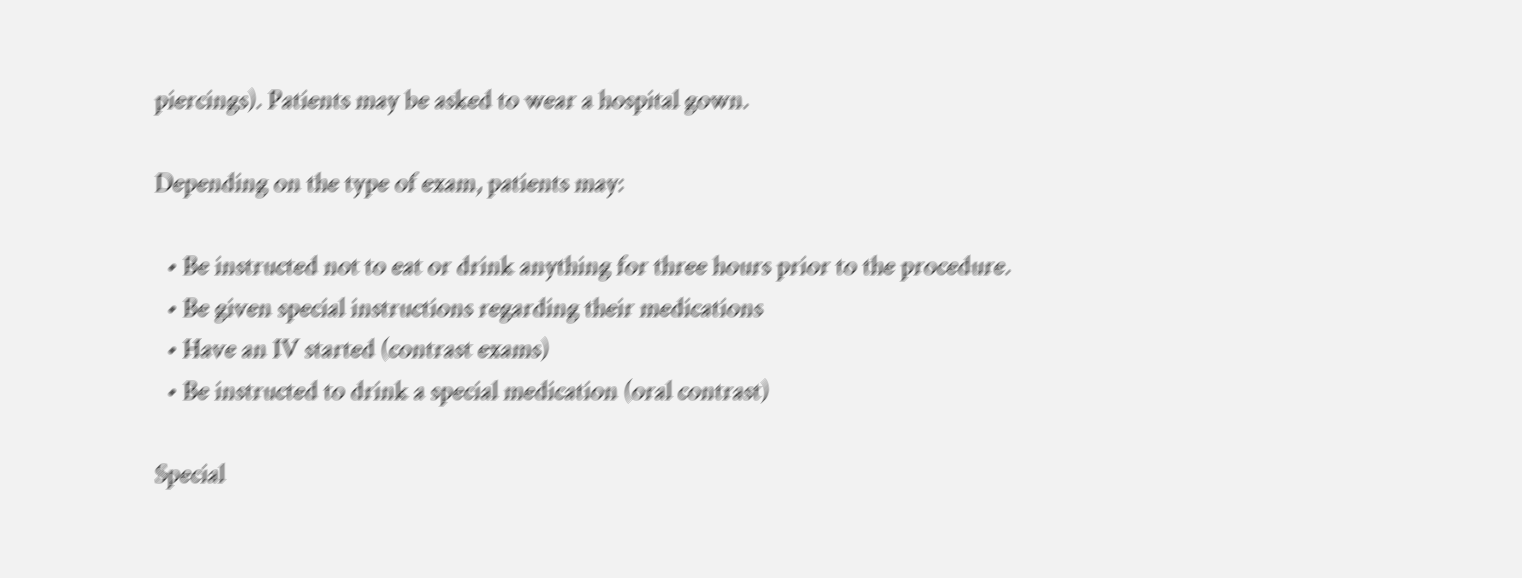piercings). Patients may be asked to wear a hospital gown.

Depending on the type of exam, patients may:

  • Be instructed not to eat or drink anything for three hours prior to the procedure.
  • Be given special instructions regarding their medications
  • Have an IV started (contrast exams)
  • Be instructed to drink a special medication (oral contrast)

Special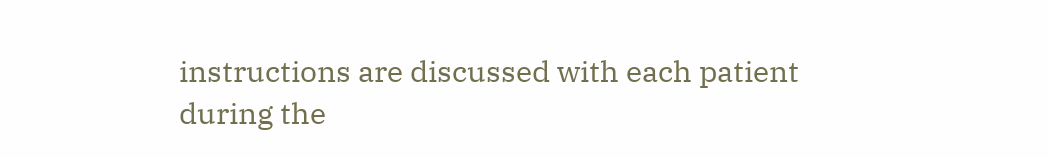instructions are discussed with each patient during the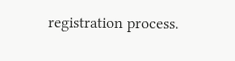registration process.